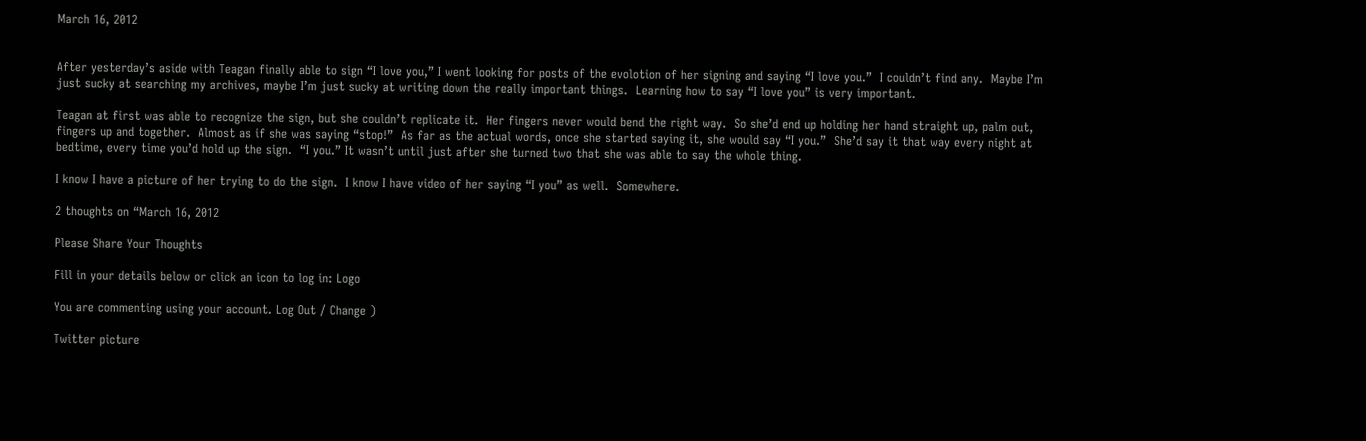March 16, 2012


After yesterday’s aside with Teagan finally able to sign “I love you,” I went looking for posts of the evolotion of her signing and saying “I love you.”  I couldn’t find any.  Maybe I’m just sucky at searching my archives, maybe I’m just sucky at writing down the really important things.  Learning how to say “I love you” is very important.

Teagan at first was able to recognize the sign, but she couldn’t replicate it.  Her fingers never would bend the right way.  So she’d end up holding her hand straight up, palm out, fingers up and together.  Almost as if she was saying “stop!”  As far as the actual words, once she started saying it, she would say “I you.”  She’d say it that way every night at bedtime, every time you’d hold up the sign.  “I you.” It wasn’t until just after she turned two that she was able to say the whole thing.

I know I have a picture of her trying to do the sign.  I know I have video of her saying “I you” as well.  Somewhere.

2 thoughts on “March 16, 2012

Please Share Your Thoughts

Fill in your details below or click an icon to log in: Logo

You are commenting using your account. Log Out / Change )

Twitter picture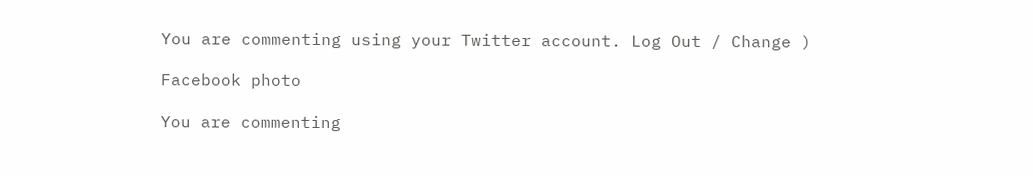You are commenting using your Twitter account. Log Out / Change )

Facebook photo

You are commenting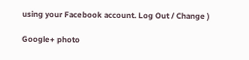using your Facebook account. Log Out / Change )

Google+ photo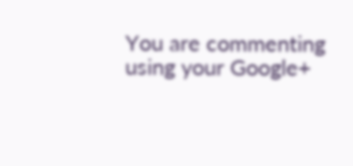You are commenting using your Google+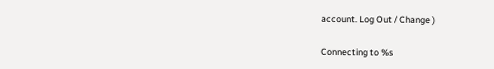account. Log Out / Change )

Connecting to %s